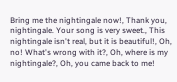Bring me the nightingale now!, Thank you, nightingale. Your song is very sweet., This nightingale isn't real, but it is beautiful!, Oh, no! What's wrong with it?, Oh, where is my nightingale?, Oh, you came back to me!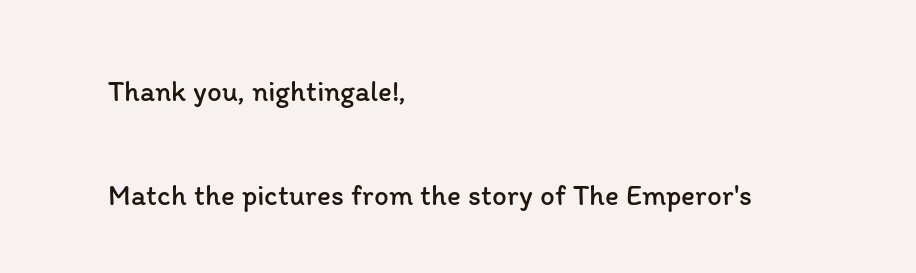Thank you, nightingale!,

Match the pictures from the story of The Emperor's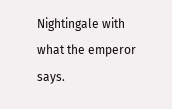Nightingale with what the emperor says.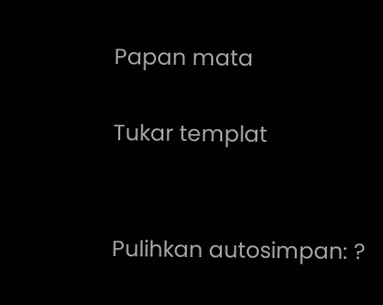Papan mata

Tukar templat


Pulihkan autosimpan: ?